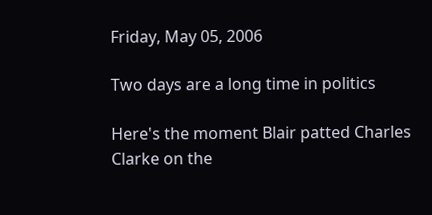Friday, May 05, 2006

Two days are a long time in politics

Here's the moment Blair patted Charles Clarke on the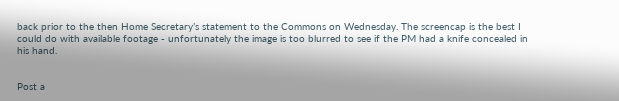back prior to the then Home Secretary’s statement to the Commons on Wednesday. The screencap is the best I could do with available footage - unfortunately the image is too blurred to see if the PM had a knife concealed in his hand.


Post a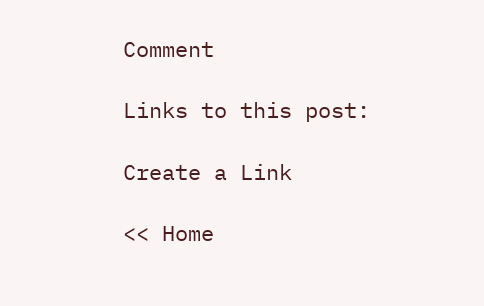Comment

Links to this post:

Create a Link

<< Home